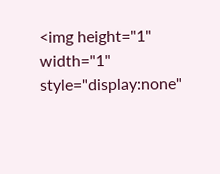<img height="1" width="1" style="display:none"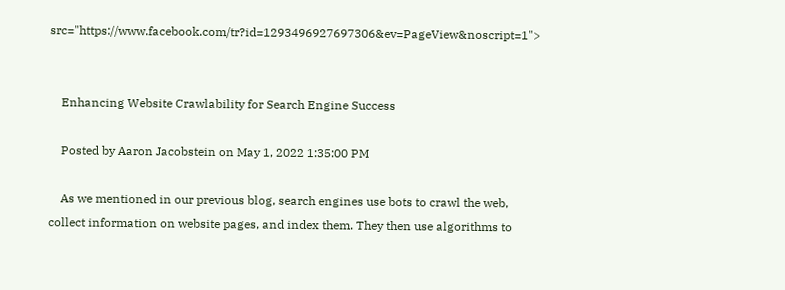src="https://www.facebook.com/tr?id=1293496927697306&ev=PageView&noscript=1">


    Enhancing Website Crawlability for Search Engine Success

    Posted by Aaron Jacobstein on May 1, 2022 1:35:00 PM

    As we mentioned in our previous blog, search engines use bots to crawl the web, collect information on website pages, and index them. They then use algorithms to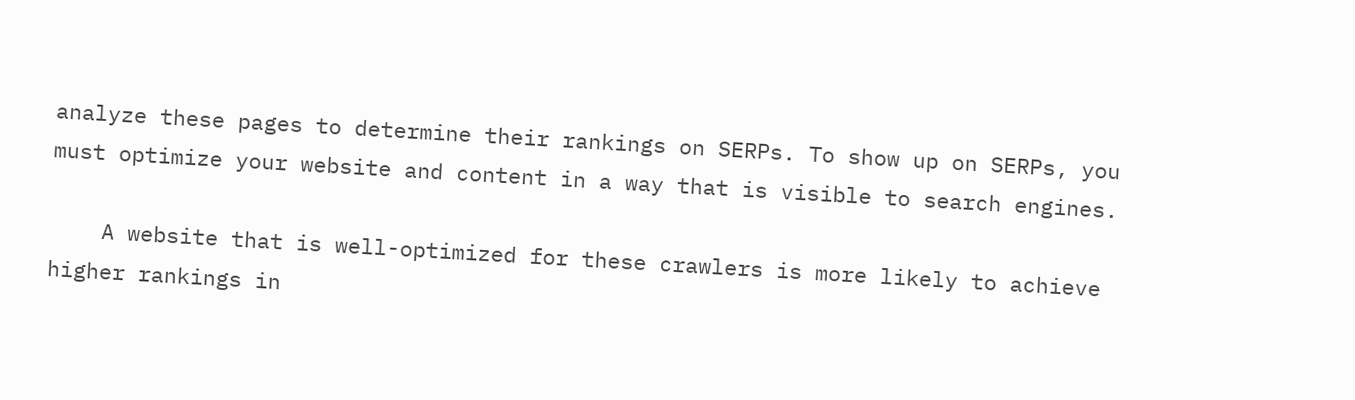analyze these pages to determine their rankings on SERPs. To show up on SERPs, you must optimize your website and content in a way that is visible to search engines.

    A website that is well-optimized for these crawlers is more likely to achieve higher rankings in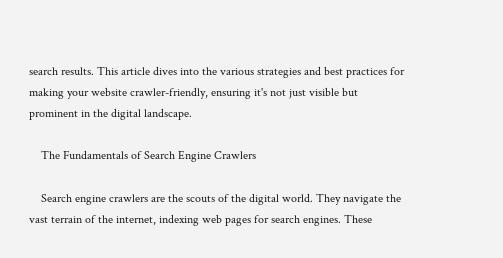search results. This article dives into the various strategies and best practices for making your website crawler-friendly, ensuring it's not just visible but prominent in the digital landscape.

    The Fundamentals of Search Engine Crawlers

    Search engine crawlers are the scouts of the digital world. They navigate the vast terrain of the internet, indexing web pages for search engines. These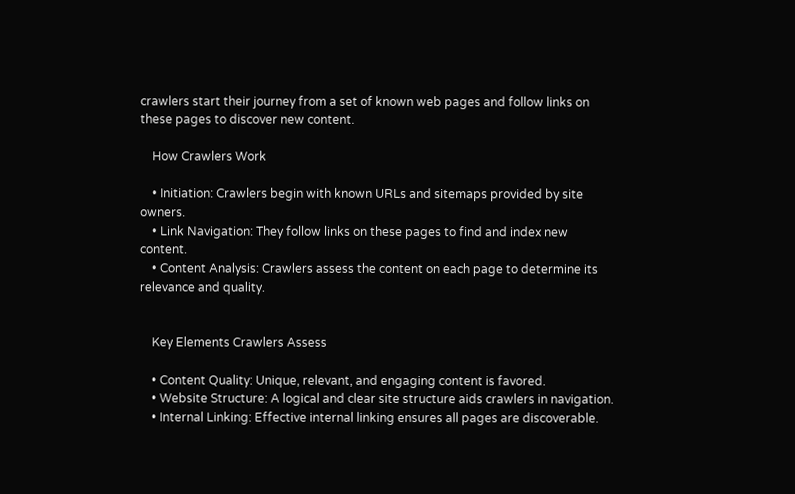crawlers start their journey from a set of known web pages and follow links on these pages to discover new content.

    How Crawlers Work

    • Initiation: Crawlers begin with known URLs and sitemaps provided by site owners.
    • Link Navigation: They follow links on these pages to find and index new content.
    • Content Analysis: Crawlers assess the content on each page to determine its relevance and quality.


    Key Elements Crawlers Assess

    • Content Quality: Unique, relevant, and engaging content is favored.
    • Website Structure: A logical and clear site structure aids crawlers in navigation.
    • Internal Linking: Effective internal linking ensures all pages are discoverable.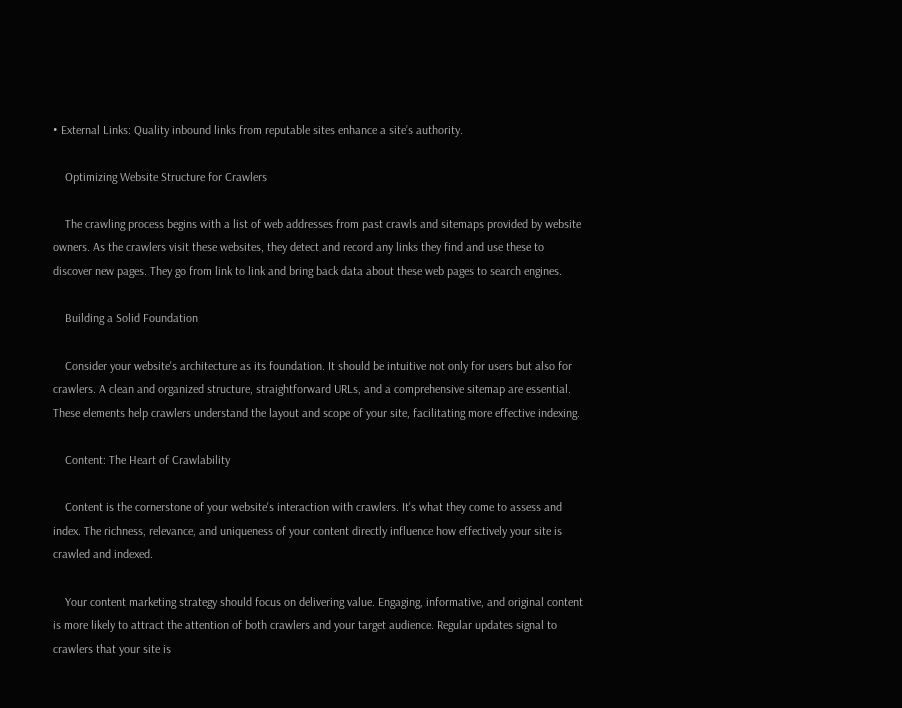• External Links: Quality inbound links from reputable sites enhance a site’s authority.

    Optimizing Website Structure for Crawlers

    The crawling process begins with a list of web addresses from past crawls and sitemaps provided by website owners. As the crawlers visit these websites, they detect and record any links they find and use these to discover new pages. They go from link to link and bring back data about these web pages to search engines.

    Building a Solid Foundation

    Consider your website's architecture as its foundation. It should be intuitive not only for users but also for crawlers. A clean and organized structure, straightforward URLs, and a comprehensive sitemap are essential. These elements help crawlers understand the layout and scope of your site, facilitating more effective indexing.

    Content: The Heart of Crawlability

    Content is the cornerstone of your website's interaction with crawlers. It's what they come to assess and index. The richness, relevance, and uniqueness of your content directly influence how effectively your site is crawled and indexed.

    Your content marketing strategy should focus on delivering value. Engaging, informative, and original content is more likely to attract the attention of both crawlers and your target audience. Regular updates signal to crawlers that your site is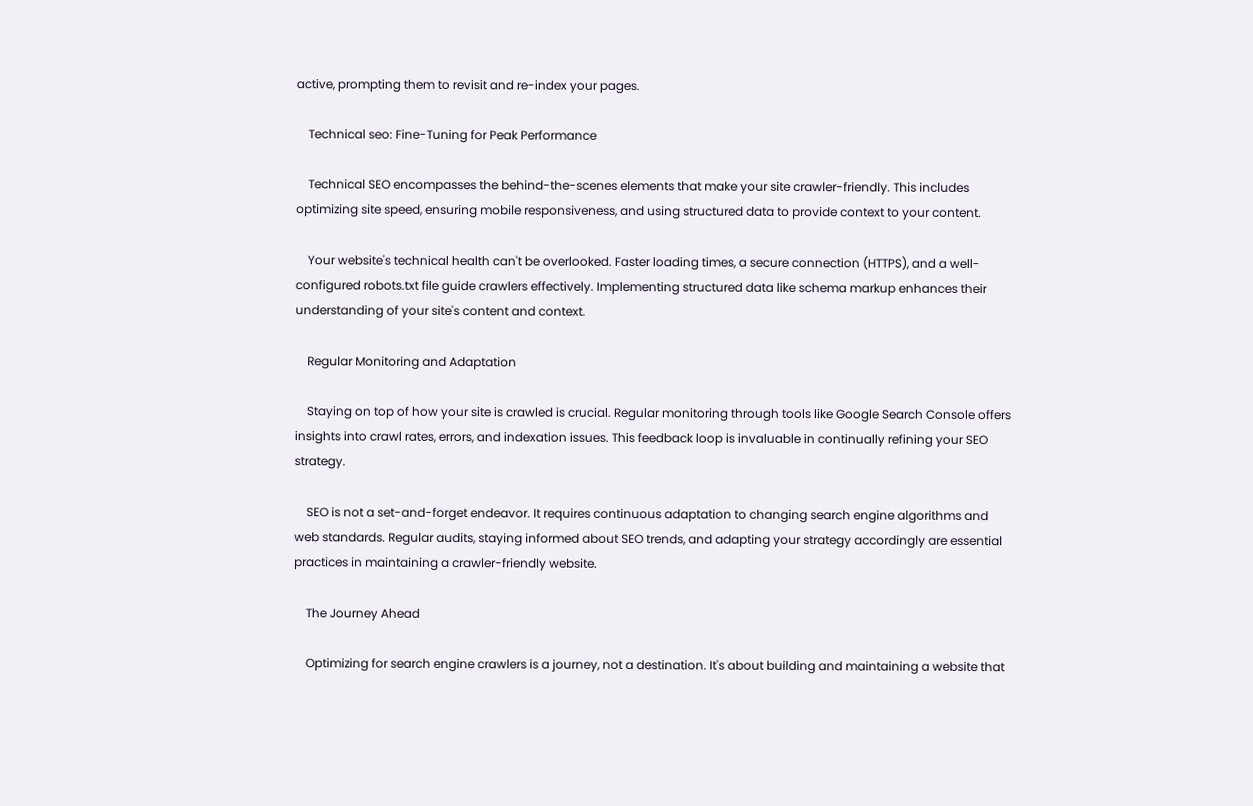active, prompting them to revisit and re-index your pages.

    Technical seo: Fine-Tuning for Peak Performance

    Technical SEO encompasses the behind-the-scenes elements that make your site crawler-friendly. This includes optimizing site speed, ensuring mobile responsiveness, and using structured data to provide context to your content.

    Your website's technical health can't be overlooked. Faster loading times, a secure connection (HTTPS), and a well-configured robots.txt file guide crawlers effectively. Implementing structured data like schema markup enhances their understanding of your site's content and context.

    Regular Monitoring and Adaptation

    Staying on top of how your site is crawled is crucial. Regular monitoring through tools like Google Search Console offers insights into crawl rates, errors, and indexation issues. This feedback loop is invaluable in continually refining your SEO strategy.

    SEO is not a set-and-forget endeavor. It requires continuous adaptation to changing search engine algorithms and web standards. Regular audits, staying informed about SEO trends, and adapting your strategy accordingly are essential practices in maintaining a crawler-friendly website.

    The Journey Ahead

    Optimizing for search engine crawlers is a journey, not a destination. It's about building and maintaining a website that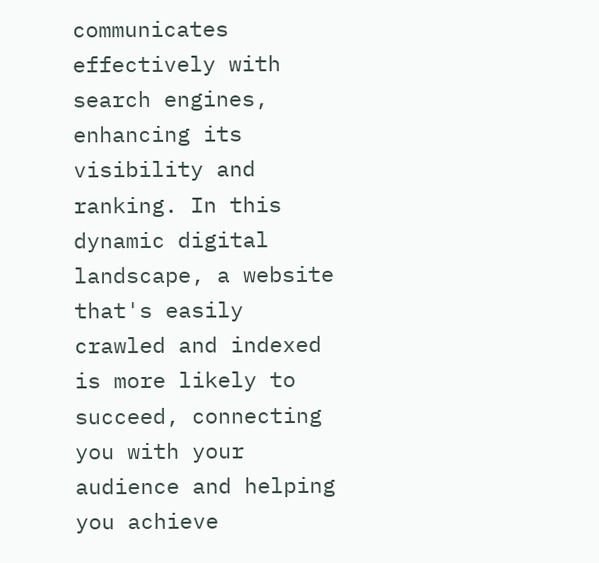communicates effectively with search engines, enhancing its visibility and ranking. In this dynamic digital landscape, a website that's easily crawled and indexed is more likely to succeed, connecting you with your audience and helping you achieve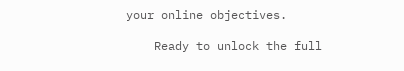your online objectives.

    Ready to unlock the full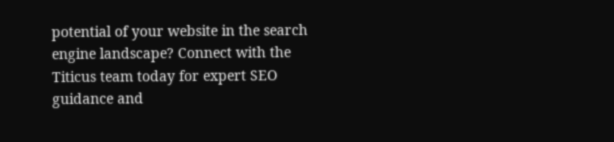potential of your website in the search engine landscape? Connect with the Titicus team today for expert SEO guidance and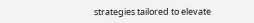strategies tailored to elevate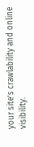your site's crawlability and online visibility.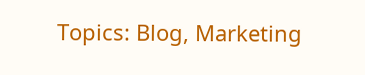Topics: Blog, Marketing